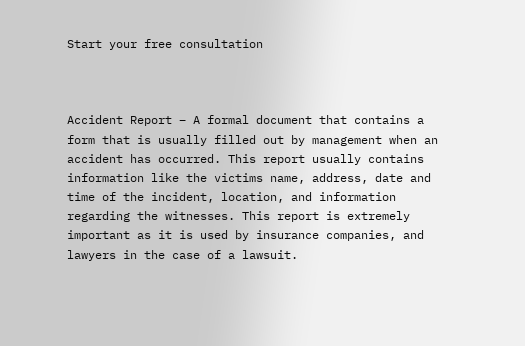Start your free consultation



Accident Report – A formal document that contains a form that is usually filled out by management when an accident has occurred. This report usually contains information like the victims name, address, date and time of the incident, location, and information regarding the witnesses. This report is extremely important as it is used by insurance companies, and lawyers in the case of a lawsuit.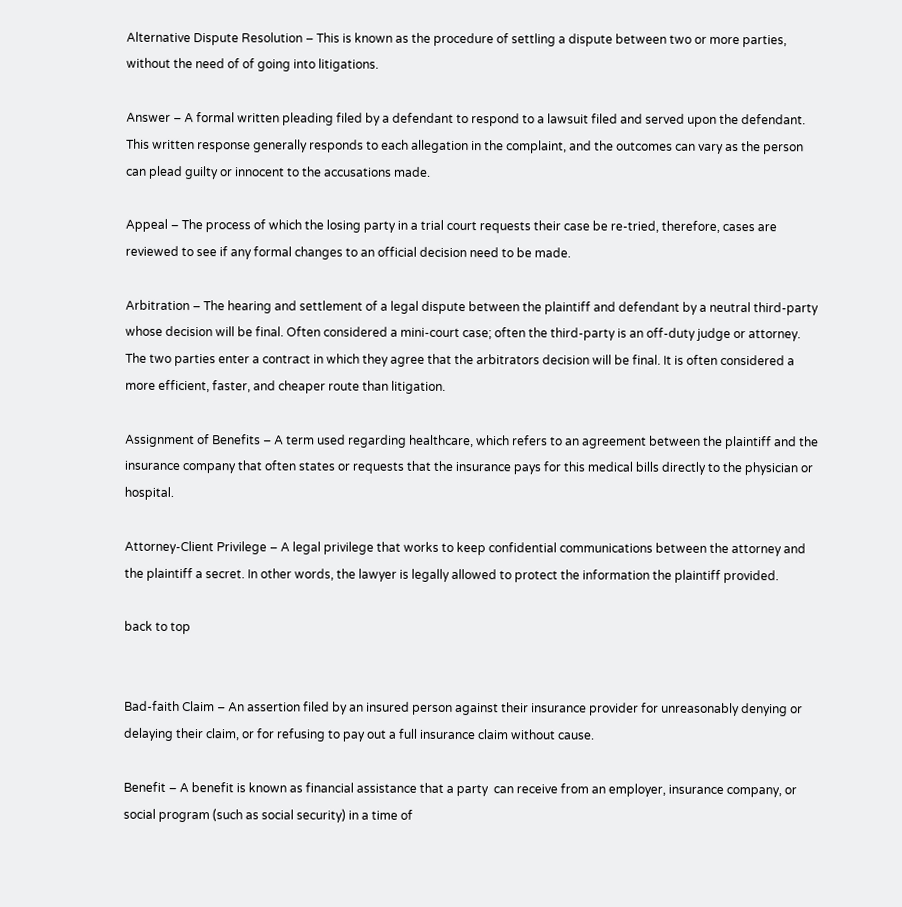Alternative Dispute Resolution – This is known as the procedure of settling a dispute between two or more parties, without the need of of going into litigations.

Answer – A formal written pleading filed by a defendant to respond to a lawsuit filed and served upon the defendant. This written response generally responds to each allegation in the complaint, and the outcomes can vary as the person can plead guilty or innocent to the accusations made.

Appeal – The process of which the losing party in a trial court requests their case be re-tried, therefore, cases are reviewed to see if any formal changes to an official decision need to be made.

Arbitration – The hearing and settlement of a legal dispute between the plaintiff and defendant by a neutral third-party whose decision will be final. Often considered a mini-court case; often the third-party is an off-duty judge or attorney. The two parties enter a contract in which they agree that the arbitrators decision will be final. It is often considered a more efficient, faster, and cheaper route than litigation.

Assignment of Benefits – A term used regarding healthcare, which refers to an agreement between the plaintiff and the insurance company that often states or requests that the insurance pays for this medical bills directly to the physician or hospital.

Attorney-Client Privilege – A legal privilege that works to keep confidential communications between the attorney and the plaintiff a secret. In other words, the lawyer is legally allowed to protect the information the plaintiff provided.

back to top


Bad-faith Claim – An assertion filed by an insured person against their insurance provider for unreasonably denying or delaying their claim, or for refusing to pay out a full insurance claim without cause.

Benefit – A benefit is known as financial assistance that a party  can receive from an employer, insurance company, or social program (such as social security) in a time of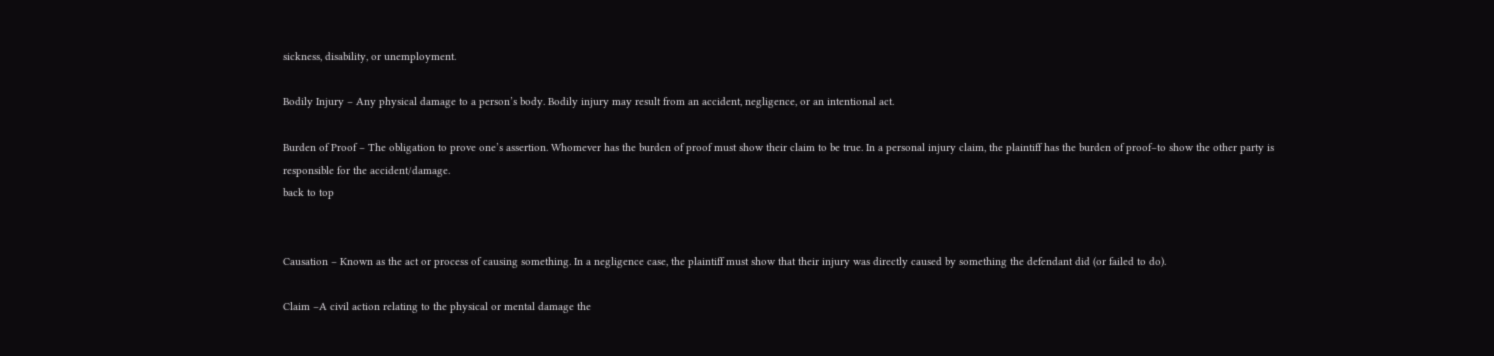sickness, disability, or unemployment.

Bodily Injury – Any physical damage to a person’s body. Bodily injury may result from an accident, negligence, or an intentional act.

Burden of Proof – The obligation to prove one’s assertion. Whomever has the burden of proof must show their claim to be true. In a personal injury claim, the plaintiff has the burden of proof–to show the other party is responsible for the accident/damage.
back to top


Causation – Known as the act or process of causing something. In a negligence case, the plaintiff must show that their injury was directly caused by something the defendant did (or failed to do).

Claim –A civil action relating to the physical or mental damage the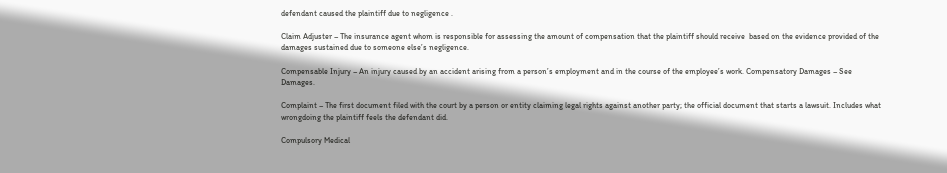defendant caused the plaintiff due to negligence .

Claim Adjuster – The insurance agent whom is responsible for assessing the amount of compensation that the plaintiff should receive  based on the evidence provided of the damages sustained due to someone else’s negligence.

Compensable Injury – An injury caused by an accident arising from a person’s employment and in the course of the employee’s work. Compensatory Damages – See Damages.

Complaint – The first document filed with the court by a person or entity claiming legal rights against another party; the official document that starts a lawsuit. Includes what wrongdoing the plaintiff feels the defendant did.

Compulsory Medical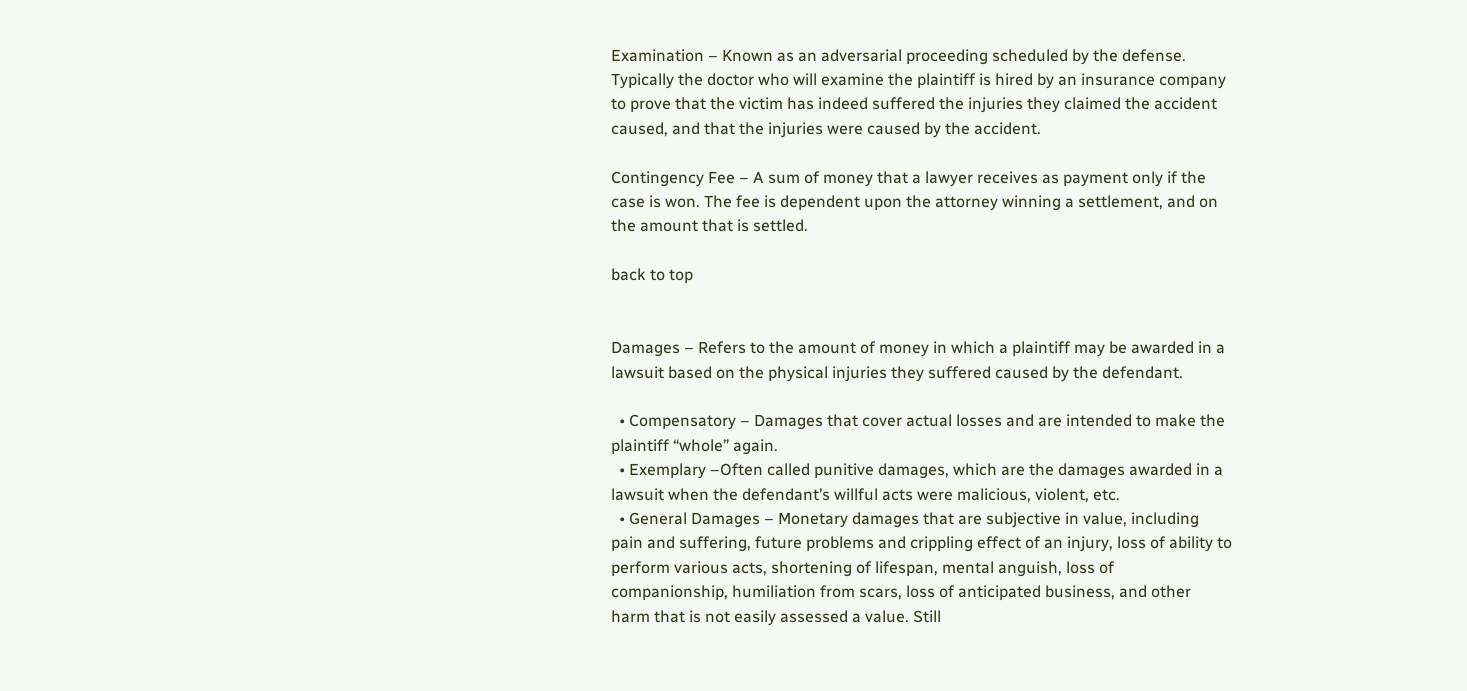Examination – Known as an adversarial proceeding scheduled by the defense. Typically the doctor who will examine the plaintiff is hired by an insurance company to prove that the victim has indeed suffered the injuries they claimed the accident caused, and that the injuries were caused by the accident.

Contingency Fee – A sum of money that a lawyer receives as payment only if the case is won. The fee is dependent upon the attorney winning a settlement, and on the amount that is settled.

back to top


Damages – Refers to the amount of money in which a plaintiff may be awarded in a lawsuit based on the physical injuries they suffered caused by the defendant.

  • Compensatory – Damages that cover actual losses and are intended to make the plaintiff “whole” again.
  • Exemplary –Often called punitive damages, which are the damages awarded in a lawsuit when the defendant’s willful acts were malicious, violent, etc.
  • General Damages – Monetary damages that are subjective in value, including pain and suffering, future problems and crippling effect of an injury, loss of ability to perform various acts, shortening of lifespan, mental anguish, loss of companionship, humiliation from scars, loss of anticipated business, and other harm that is not easily assessed a value. Still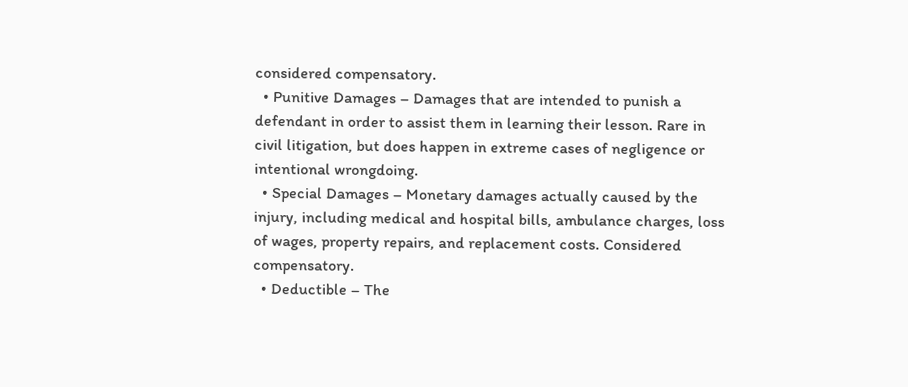considered compensatory.
  • Punitive Damages – Damages that are intended to punish a defendant in order to assist them in learning their lesson. Rare in civil litigation, but does happen in extreme cases of negligence or intentional wrongdoing.
  • Special Damages – Monetary damages actually caused by the injury, including medical and hospital bills, ambulance charges, loss of wages, property repairs, and replacement costs. Considered compensatory.
  • Deductible – The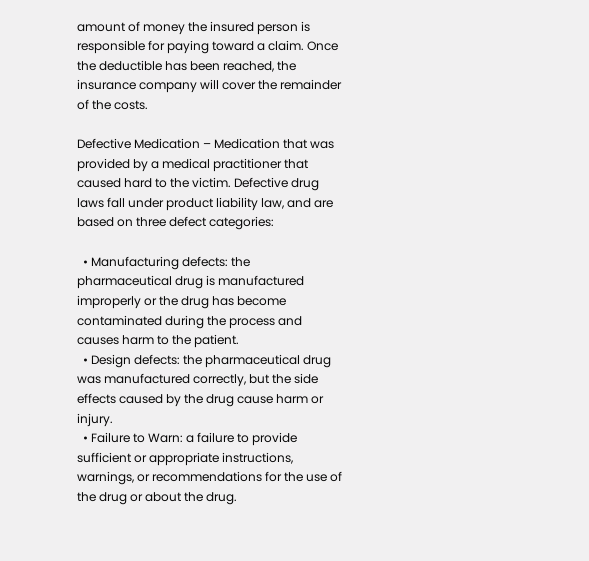amount of money the insured person is responsible for paying toward a claim. Once the deductible has been reached, the insurance company will cover the remainder of the costs.

Defective Medication – Medication that was provided by a medical practitioner that caused hard to the victim. Defective drug laws fall under product liability law, and are based on three defect categories:

  • Manufacturing defects: the pharmaceutical drug is manufactured improperly or the drug has become contaminated during the process and causes harm to the patient.
  • Design defects: the pharmaceutical drug was manufactured correctly, but the side effects caused by the drug cause harm or injury.
  • Failure to Warn: a failure to provide sufficient or appropriate instructions, warnings, or recommendations for the use of the drug or about the drug.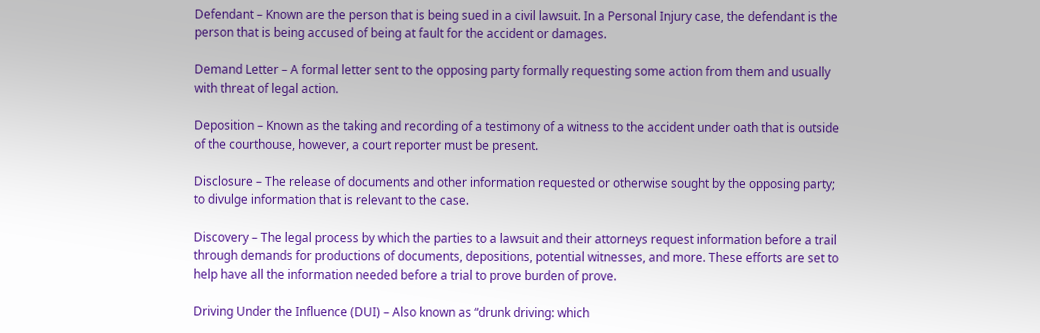Defendant – Known are the person that is being sued in a civil lawsuit. In a Personal Injury case, the defendant is the person that is being accused of being at fault for the accident or damages.

Demand Letter – A formal letter sent to the opposing party formally requesting some action from them and usually with threat of legal action.

Deposition – Known as the taking and recording of a testimony of a witness to the accident under oath that is outside of the courthouse, however, a court reporter must be present.

Disclosure – The release of documents and other information requested or otherwise sought by the opposing party; to divulge information that is relevant to the case.

Discovery – The legal process by which the parties to a lawsuit and their attorneys request information before a trail through demands for productions of documents, depositions, potential witnesses, and more. These efforts are set to help have all the information needed before a trial to prove burden of prove.

Driving Under the Influence (DUI) – Also known as “drunk driving: which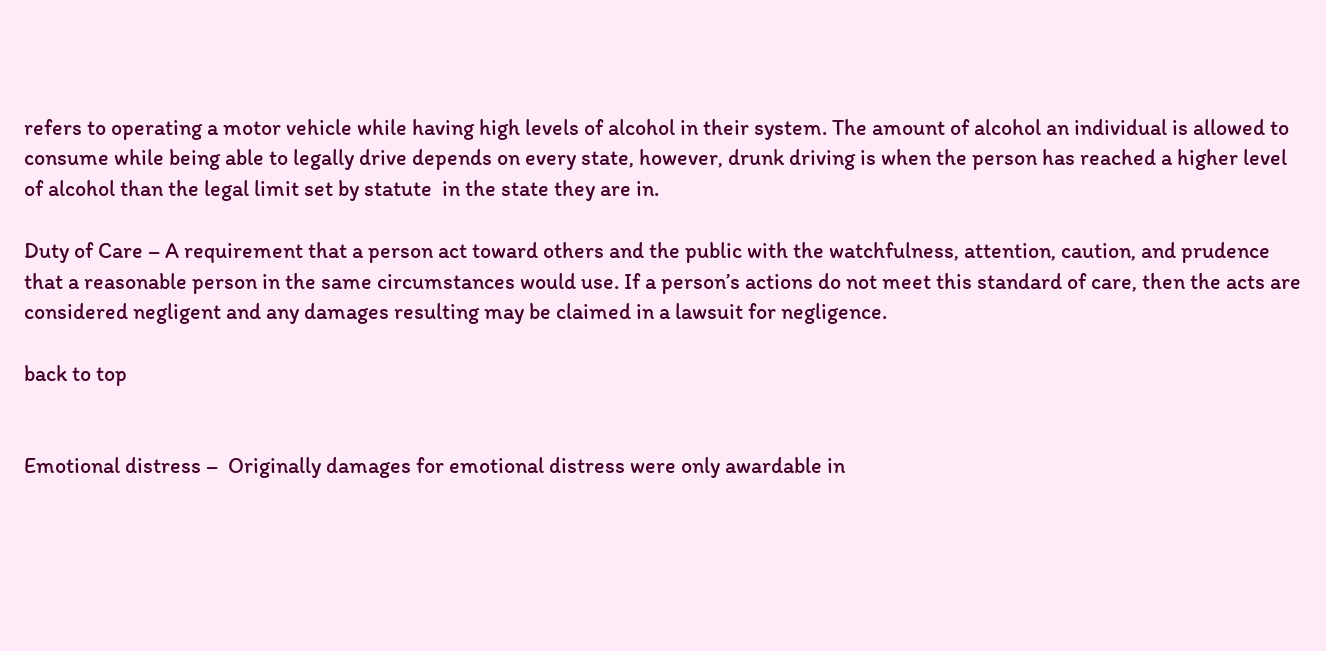refers to operating a motor vehicle while having high levels of alcohol in their system. The amount of alcohol an individual is allowed to consume while being able to legally drive depends on every state, however, drunk driving is when the person has reached a higher level of alcohol than the legal limit set by statute  in the state they are in.

Duty of Care – A requirement that a person act toward others and the public with the watchfulness, attention, caution, and prudence that a reasonable person in the same circumstances would use. If a person’s actions do not meet this standard of care, then the acts are considered negligent and any damages resulting may be claimed in a lawsuit for negligence.

back to top


Emotional distress –  Originally damages for emotional distress were only awardable in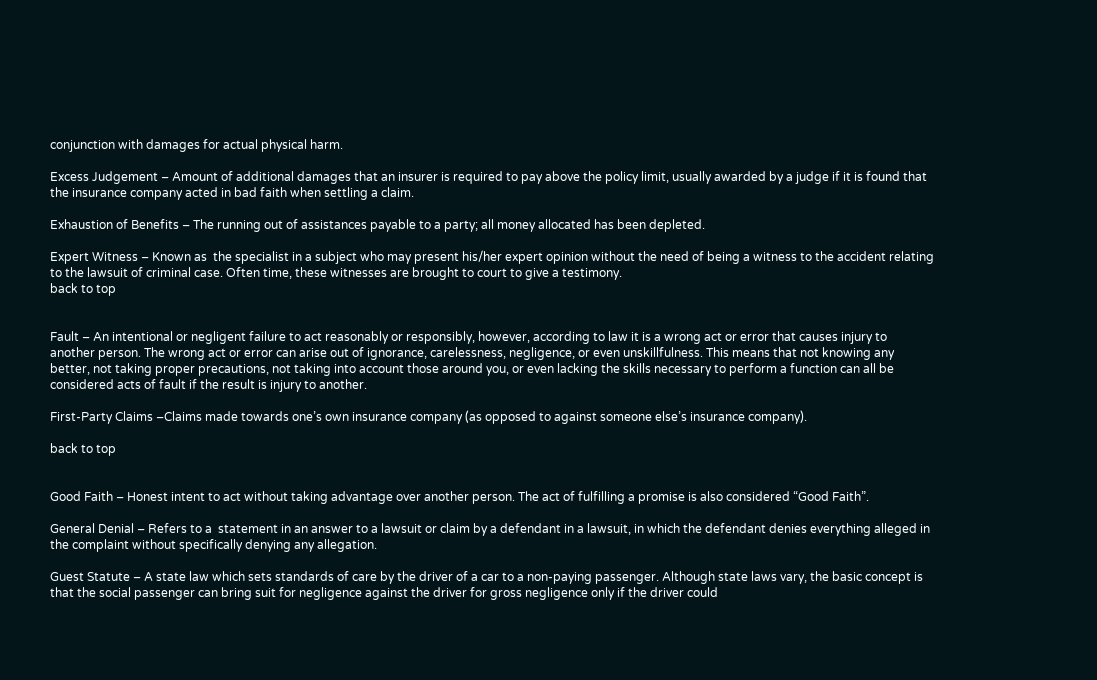conjunction with damages for actual physical harm.

Excess Judgement – Amount of additional damages that an insurer is required to pay above the policy limit, usually awarded by a judge if it is found that the insurance company acted in bad faith when settling a claim.

Exhaustion of Benefits – The running out of assistances payable to a party; all money allocated has been depleted.

Expert Witness – Known as  the specialist in a subject who may present his/her expert opinion without the need of being a witness to the accident relating to the lawsuit of criminal case. Often time, these witnesses are brought to court to give a testimony.
back to top


Fault – An intentional or negligent failure to act reasonably or responsibly, however, according to law it is a wrong act or error that causes injury to another person. The wrong act or error can arise out of ignorance, carelessness, negligence, or even unskillfulness. This means that not knowing any better, not taking proper precautions, not taking into account those around you, or even lacking the skills necessary to perform a function can all be considered acts of fault if the result is injury to another.

First-Party Claims –Claims made towards one’s own insurance company (as opposed to against someone else’s insurance company).

back to top


Good Faith – Honest intent to act without taking advantage over another person. The act of fulfilling a promise is also considered “Good Faith”.

General Denial – Refers to a  statement in an answer to a lawsuit or claim by a defendant in a lawsuit, in which the defendant denies everything alleged in the complaint without specifically denying any allegation.

Guest Statute – A state law which sets standards of care by the driver of a car to a non-paying passenger. Although state laws vary, the basic concept is that the social passenger can bring suit for negligence against the driver for gross negligence only if the driver could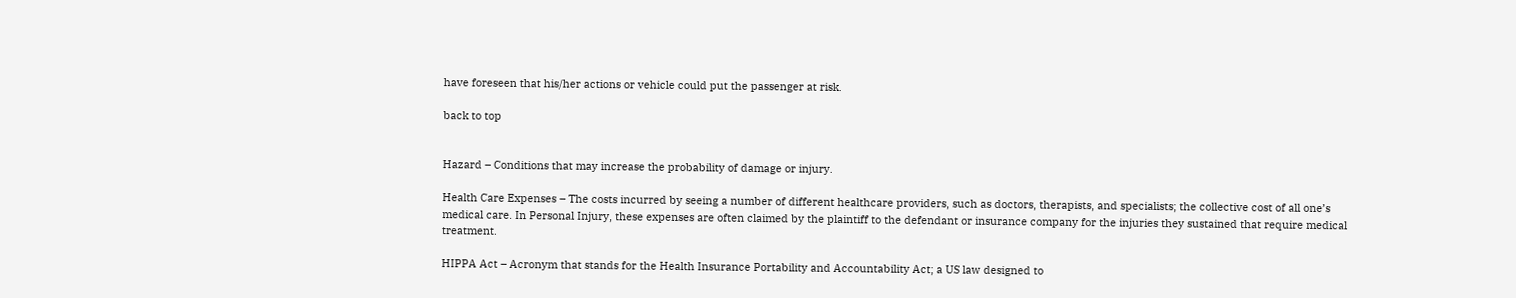have foreseen that his/her actions or vehicle could put the passenger at risk.

back to top


Hazard – Conditions that may increase the probability of damage or injury.

Health Care Expenses – The costs incurred by seeing a number of different healthcare providers, such as doctors, therapists, and specialists; the collective cost of all one’s medical care. In Personal Injury, these expenses are often claimed by the plaintiff to the defendant or insurance company for the injuries they sustained that require medical treatment.

HIPPA Act – Acronym that stands for the Health Insurance Portability and Accountability Act; a US law designed to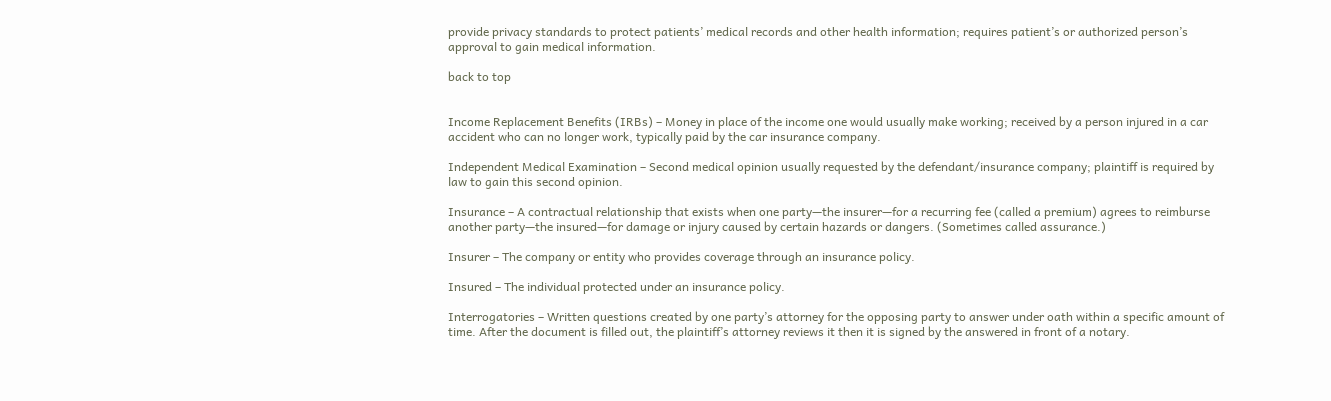provide privacy standards to protect patients’ medical records and other health information; requires patient’s or authorized person’s approval to gain medical information.

back to top


Income Replacement Benefits (IRBs) – Money in place of the income one would usually make working; received by a person injured in a car accident who can no longer work, typically paid by the car insurance company.

Independent Medical Examination – Second medical opinion usually requested by the defendant/insurance company; plaintiff is required by law to gain this second opinion.

Insurance – A contractual relationship that exists when one party—the insurer—for a recurring fee (called a premium) agrees to reimburse another party—the insured—for damage or injury caused by certain hazards or dangers. (Sometimes called assurance.)

Insurer – The company or entity who provides coverage through an insurance policy.

Insured – The individual protected under an insurance policy.

Interrogatories – Written questions created by one party’s attorney for the opposing party to answer under oath within a specific amount of time. After the document is filled out, the plaintiff’s attorney reviews it then it is signed by the answered in front of a notary.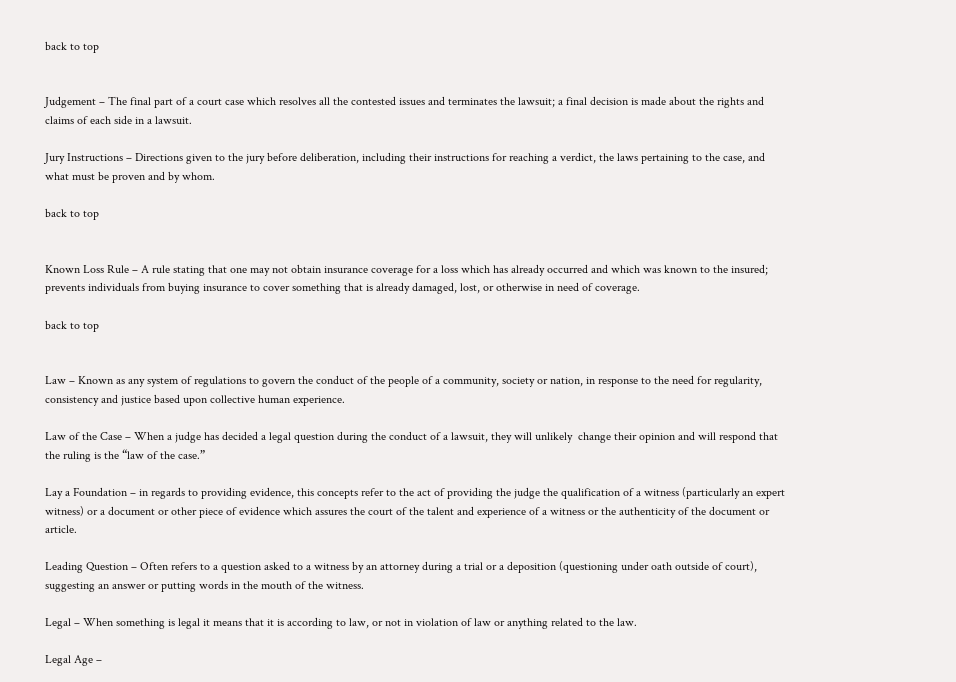back to top


Judgement – The final part of a court case which resolves all the contested issues and terminates the lawsuit; a final decision is made about the rights and claims of each side in a lawsuit.

Jury Instructions – Directions given to the jury before deliberation, including their instructions for reaching a verdict, the laws pertaining to the case, and what must be proven and by whom.

back to top


Known Loss Rule – A rule stating that one may not obtain insurance coverage for a loss which has already occurred and which was known to the insured; prevents individuals from buying insurance to cover something that is already damaged, lost, or otherwise in need of coverage.

back to top


Law – Known as any system of regulations to govern the conduct of the people of a community, society or nation, in response to the need for regularity, consistency and justice based upon collective human experience.

Law of the Case – When a judge has decided a legal question during the conduct of a lawsuit, they will unlikely  change their opinion and will respond that the ruling is the “law of the case.”

Lay a Foundation – in regards to providing evidence, this concepts refer to the act of providing the judge the qualification of a witness (particularly an expert witness) or a document or other piece of evidence which assures the court of the talent and experience of a witness or the authenticity of the document or article.

Leading Question – Often refers to a question asked to a witness by an attorney during a trial or a deposition (questioning under oath outside of court), suggesting an answer or putting words in the mouth of the witness.

Legal – When something is legal it means that it is according to law, or not in violation of law or anything related to the law.

Legal Age –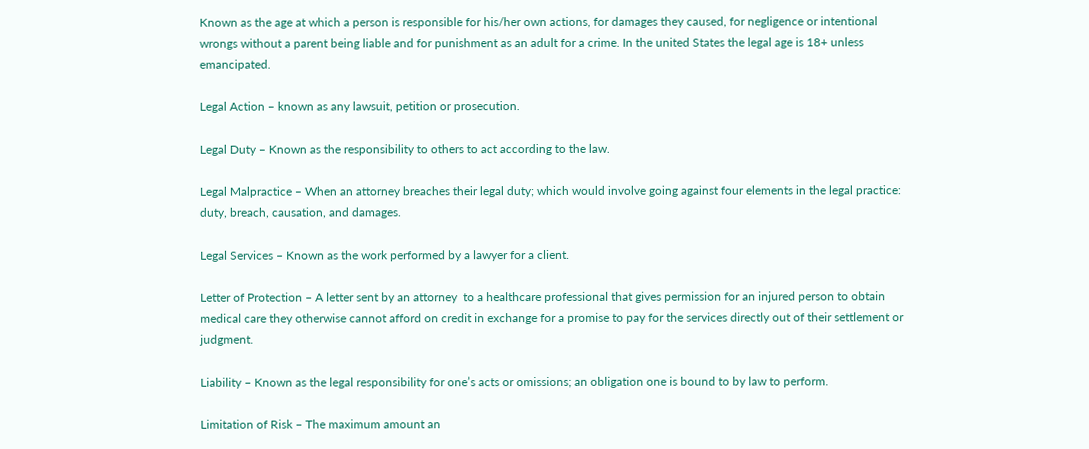Known as the age at which a person is responsible for his/her own actions, for damages they caused, for negligence or intentional wrongs without a parent being liable and for punishment as an adult for a crime. In the united States the legal age is 18+ unless emancipated.

Legal Action – known as any lawsuit, petition or prosecution.

Legal Duty – Known as the responsibility to others to act according to the law.

Legal Malpractice – When an attorney breaches their legal duty; which would involve going against four elements in the legal practice: duty, breach, causation, and damages.

Legal Services – Known as the work performed by a lawyer for a client.

Letter of Protection – A letter sent by an attorney  to a healthcare professional that gives permission for an injured person to obtain medical care they otherwise cannot afford on credit in exchange for a promise to pay for the services directly out of their settlement or judgment.

Liability – Known as the legal responsibility for one’s acts or omissions; an obligation one is bound to by law to perform.

Limitation of Risk – The maximum amount an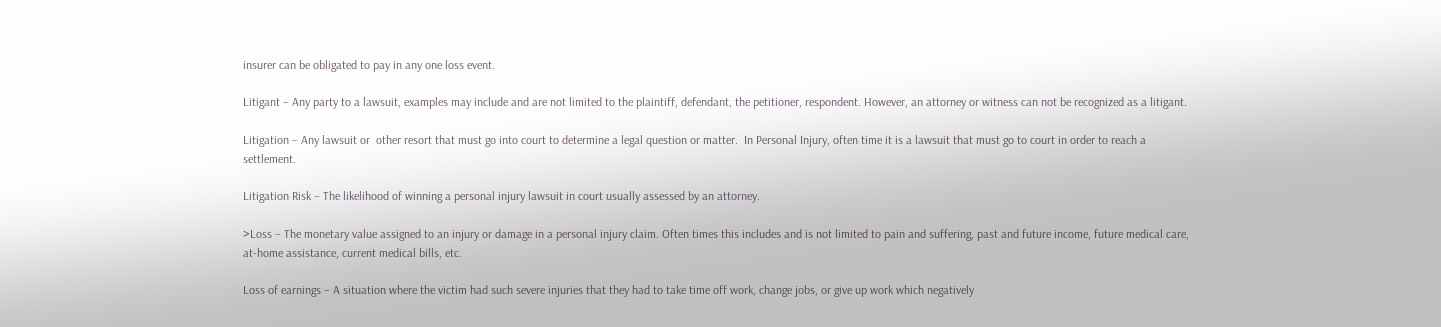insurer can be obligated to pay in any one loss event.

Litigant – Any party to a lawsuit, examples may include and are not limited to the plaintiff, defendant, the petitioner, respondent. However, an attorney or witness can not be recognized as a litigant.

Litigation – Any lawsuit or  other resort that must go into court to determine a legal question or matter.  In Personal Injury, often time it is a lawsuit that must go to court in order to reach a settlement.

Litigation Risk – The likelihood of winning a personal injury lawsuit in court usually assessed by an attorney.

>Loss – The monetary value assigned to an injury or damage in a personal injury claim. Often times this includes and is not limited to pain and suffering, past and future income, future medical care, at-home assistance, current medical bills, etc.

Loss of earnings – A situation where the victim had such severe injuries that they had to take time off work, change jobs, or give up work which negatively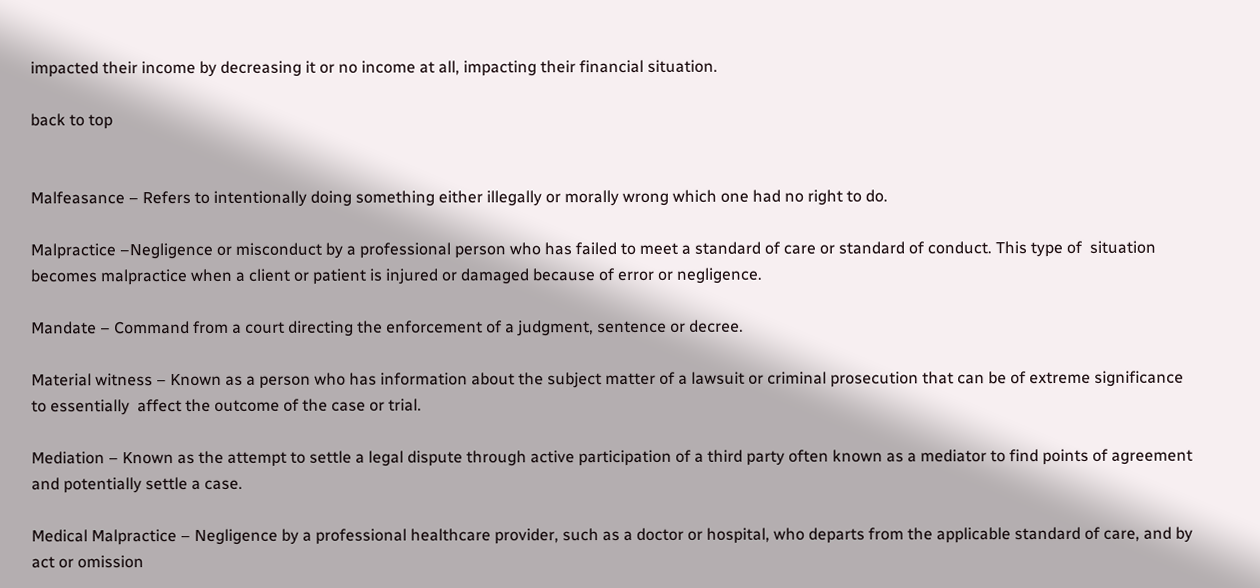impacted their income by decreasing it or no income at all, impacting their financial situation.

back to top


Malfeasance – Refers to intentionally doing something either illegally or morally wrong which one had no right to do.

Malpractice –Negligence or misconduct by a professional person who has failed to meet a standard of care or standard of conduct. This type of  situation becomes malpractice when a client or patient is injured or damaged because of error or negligence.

Mandate – Command from a court directing the enforcement of a judgment, sentence or decree.

Material witness – Known as a person who has information about the subject matter of a lawsuit or criminal prosecution that can be of extreme significance to essentially  affect the outcome of the case or trial.

Mediation – Known as the attempt to settle a legal dispute through active participation of a third party often known as a mediator to find points of agreement and potentially settle a case.

Medical Malpractice – Negligence by a professional healthcare provider, such as a doctor or hospital, who departs from the applicable standard of care, and by act or omission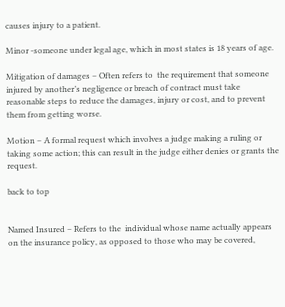causes injury to a patient.

Minor -someone under legal age, which in most states is 18 years of age.

Mitigation of damages – Often refers to  the requirement that someone injured by another’s negligence or breach of contract must take reasonable steps to reduce the damages, injury or cost, and to prevent them from getting worse.

Motion – A formal request which involves a judge making a ruling or taking some action; this can result in the judge either denies or grants the request.

back to top


Named Insured – Refers to the  individual whose name actually appears on the insurance policy, as opposed to those who may be covered,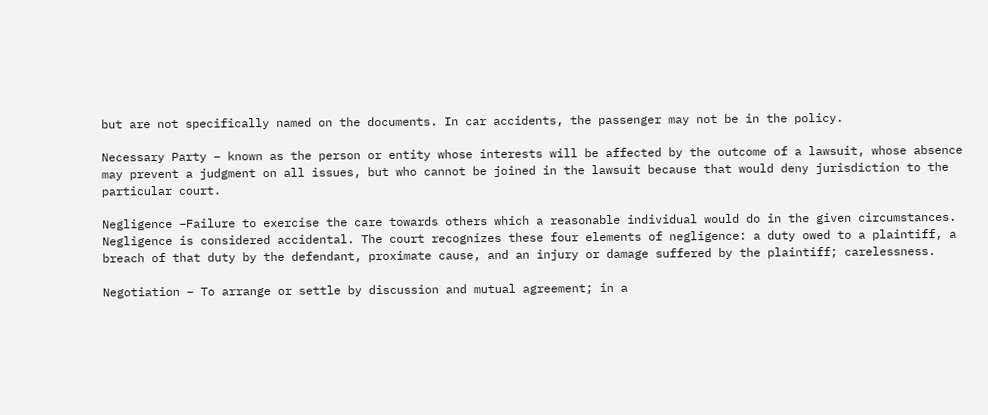but are not specifically named on the documents. In car accidents, the passenger may not be in the policy.

Necessary Party – known as the person or entity whose interests will be affected by the outcome of a lawsuit, whose absence  may prevent a judgment on all issues, but who cannot be joined in the lawsuit because that would deny jurisdiction to the particular court.

Negligence –Failure to exercise the care towards others which a reasonable individual would do in the given circumstances. Negligence is considered accidental. The court recognizes these four elements of negligence: a duty owed to a plaintiff, a breach of that duty by the defendant, proximate cause, and an injury or damage suffered by the plaintiff; carelessness.

Negotiation – To arrange or settle by discussion and mutual agreement; in a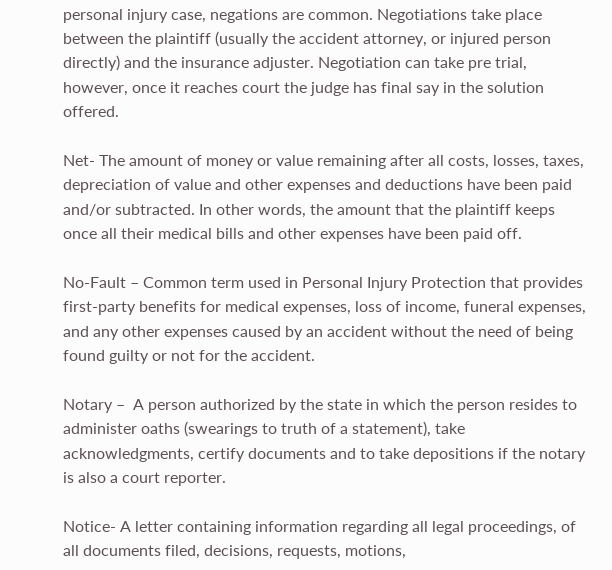personal injury case, negations are common. Negotiations take place between the plaintiff (usually the accident attorney, or injured person directly) and the insurance adjuster. Negotiation can take pre trial, however, once it reaches court the judge has final say in the solution offered.

Net- The amount of money or value remaining after all costs, losses, taxes, depreciation of value and other expenses and deductions have been paid and/or subtracted. In other words, the amount that the plaintiff keeps once all their medical bills and other expenses have been paid off.

No-Fault – Common term used in Personal Injury Protection that provides first-party benefits for medical expenses, loss of income, funeral expenses, and any other expenses caused by an accident without the need of being found guilty or not for the accident.

Notary –  A person authorized by the state in which the person resides to administer oaths (swearings to truth of a statement), take acknowledgments, certify documents and to take depositions if the notary is also a court reporter.

Notice- A letter containing information regarding all legal proceedings, of all documents filed, decisions, requests, motions,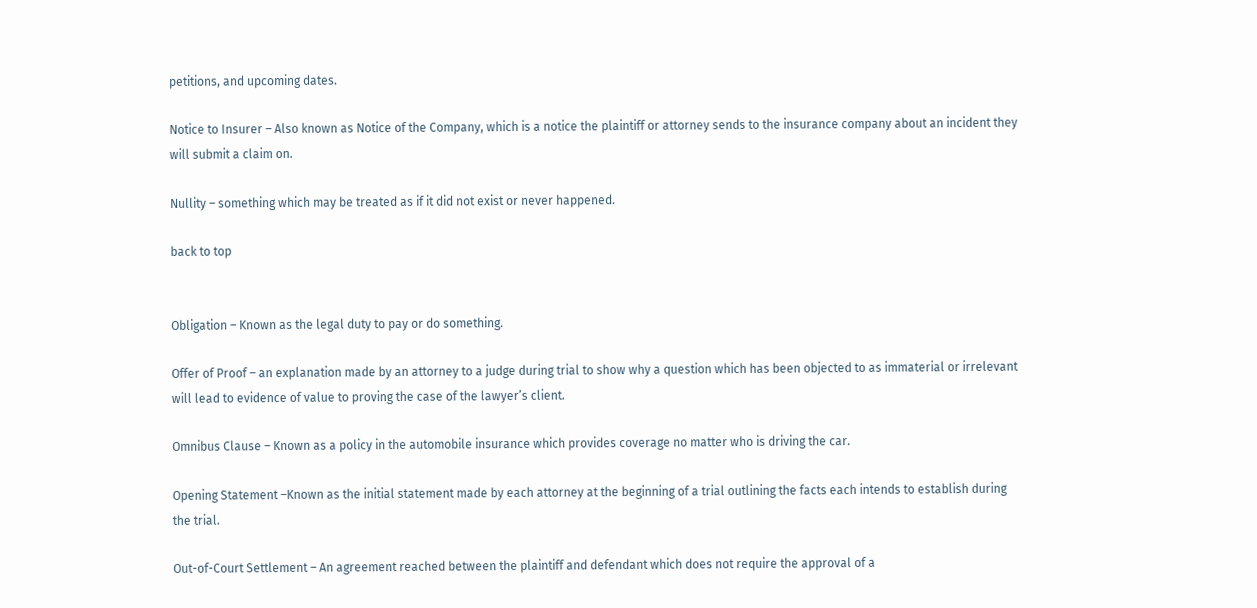petitions, and upcoming dates.

Notice to Insurer – Also known as Notice of the Company, which is a notice the plaintiff or attorney sends to the insurance company about an incident they will submit a claim on.

Nullity – something which may be treated as if it did not exist or never happened.

back to top


Obligation – Known as the legal duty to pay or do something.

Offer of Proof – an explanation made by an attorney to a judge during trial to show why a question which has been objected to as immaterial or irrelevant will lead to evidence of value to proving the case of the lawyer’s client.

Omnibus Clause – Known as a policy in the automobile insurance which provides coverage no matter who is driving the car.

Opening Statement –Known as the initial statement made by each attorney at the beginning of a trial outlining the facts each intends to establish during the trial.

Out-of-Court Settlement – An agreement reached between the plaintiff and defendant which does not require the approval of a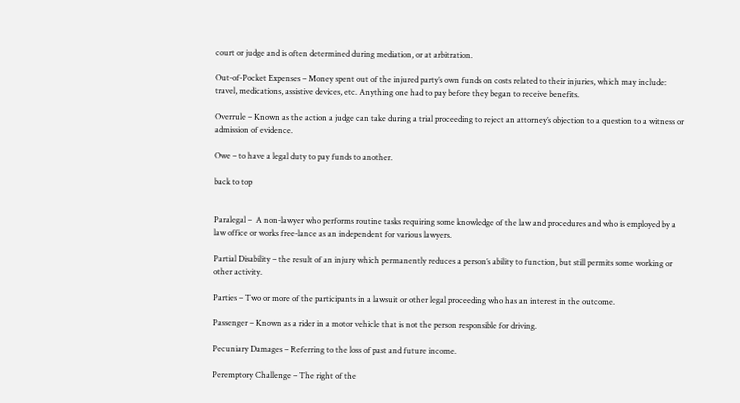court or judge and is often determined during mediation, or at arbitration.

Out-of-Pocket Expenses – Money spent out of the injured party’s own funds on costs related to their injuries, which may include: travel, medications, assistive devices, etc. Anything one had to pay before they began to receive benefits.

Overrule – Known as the action a judge can take during a trial proceeding to reject an attorney’s objection to a question to a witness or admission of evidence.

Owe – to have a legal duty to pay funds to another.

back to top


Paralegal –  A non-lawyer who performs routine tasks requiring some knowledge of the law and procedures and who is employed by a law office or works free-lance as an independent for various lawyers.

Partial Disability – the result of an injury which permanently reduces a person’s ability to function, but still permits some working or other activity.

Parties – Two or more of the participants in a lawsuit or other legal proceeding who has an interest in the outcome.

Passenger – Known as a rider in a motor vehicle that is not the person responsible for driving.

Pecuniary Damages – Referring to the loss of past and future income.

Peremptory Challenge – The right of the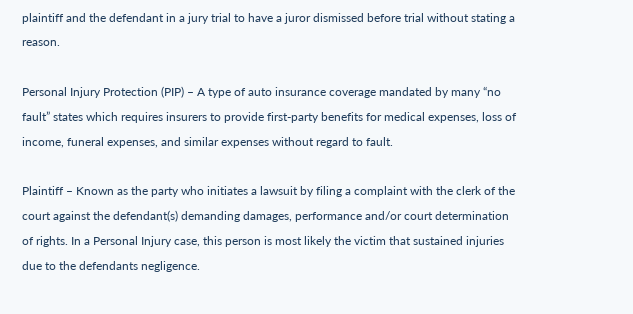plaintiff and the defendant in a jury trial to have a juror dismissed before trial without stating a reason.

Personal Injury Protection (PIP) – A type of auto insurance coverage mandated by many “no fault” states which requires insurers to provide first-party benefits for medical expenses, loss of income, funeral expenses, and similar expenses without regard to fault.

Plaintiff – Known as the party who initiates a lawsuit by filing a complaint with the clerk of the court against the defendant(s) demanding damages, performance and/or court determination of rights. In a Personal Injury case, this person is most likely the victim that sustained injuries due to the defendants negligence.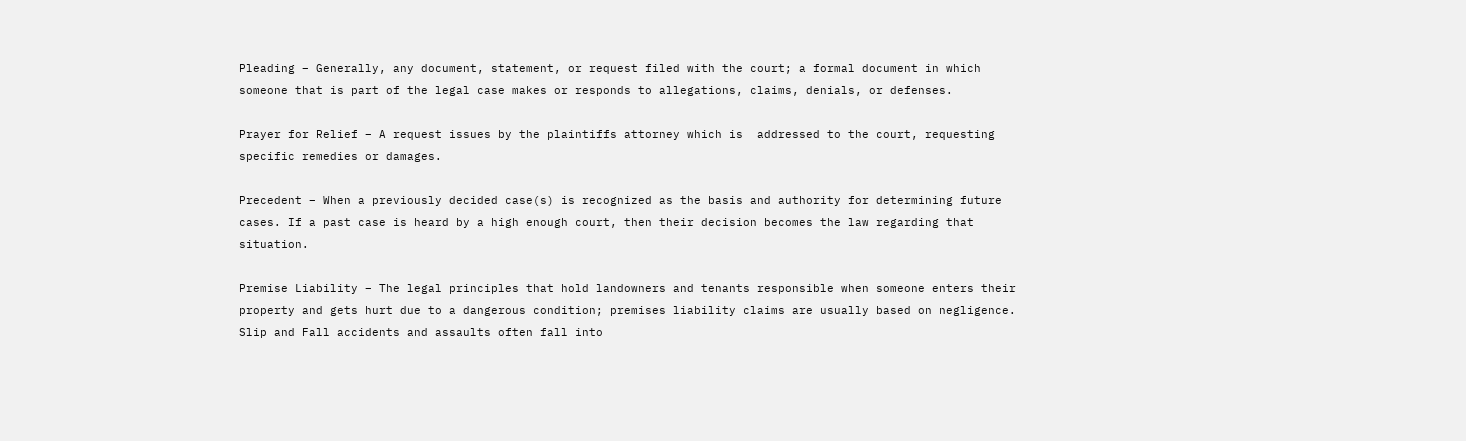Pleading – Generally, any document, statement, or request filed with the court; a formal document in which someone that is part of the legal case makes or responds to allegations, claims, denials, or defenses.

Prayer for Relief – A request issues by the plaintiffs attorney which is  addressed to the court, requesting specific remedies or damages.

Precedent – When a previously decided case(s) is recognized as the basis and authority for determining future cases. If a past case is heard by a high enough court, then their decision becomes the law regarding that situation.

Premise Liability – The legal principles that hold landowners and tenants responsible when someone enters their property and gets hurt due to a dangerous condition; premises liability claims are usually based on negligence. Slip and Fall accidents and assaults often fall into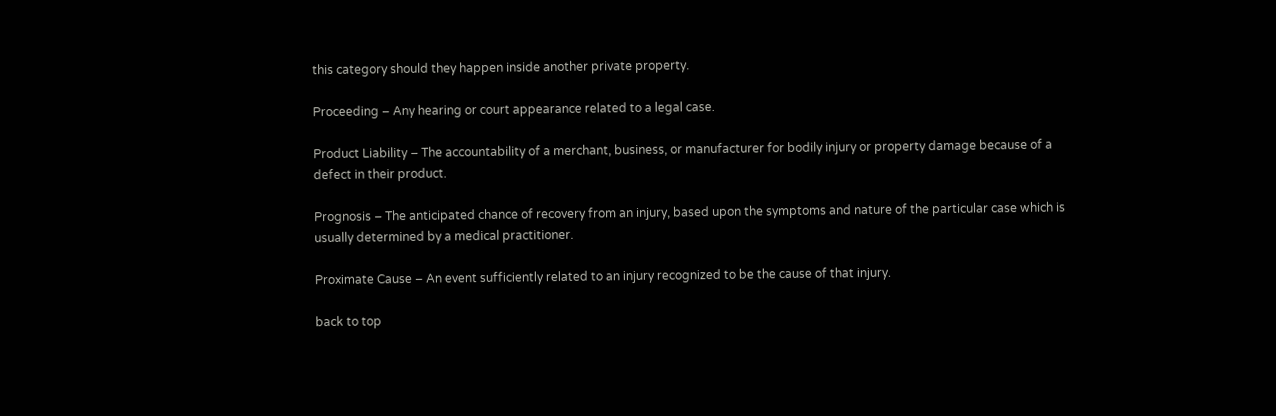this category should they happen inside another private property.

Proceeding – Any hearing or court appearance related to a legal case.

Product Liability – The accountability of a merchant, business, or manufacturer for bodily injury or property damage because of a defect in their product.

Prognosis – The anticipated chance of recovery from an injury, based upon the symptoms and nature of the particular case which is usually determined by a medical practitioner.

Proximate Cause – An event sufficiently related to an injury recognized to be the cause of that injury.

back to top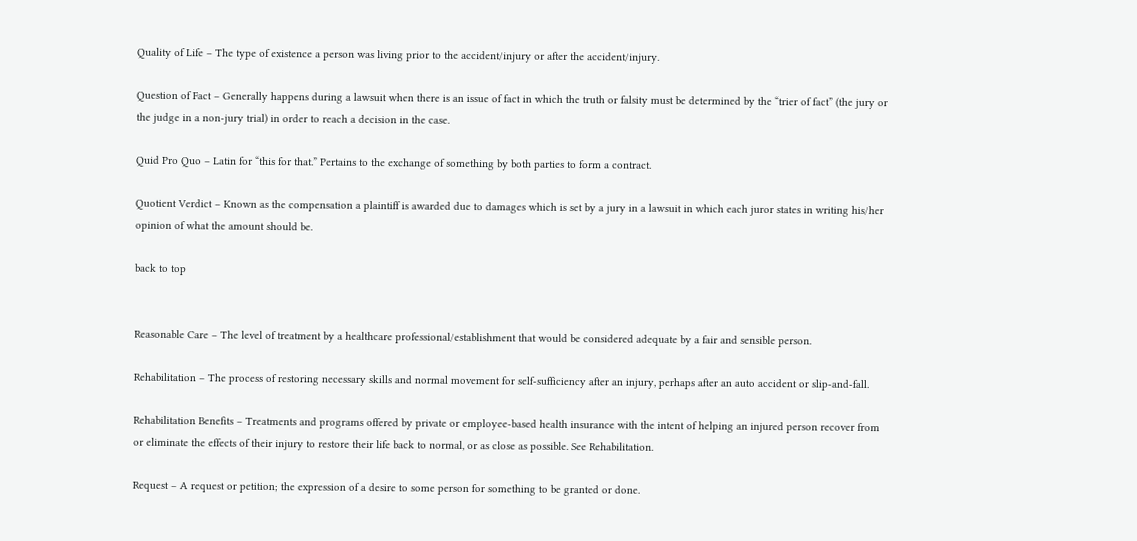Quality of Life – The type of existence a person was living prior to the accident/injury or after the accident/injury.

Question of Fact – Generally happens during a lawsuit when there is an issue of fact in which the truth or falsity must be determined by the “trier of fact” (the jury or the judge in a non-jury trial) in order to reach a decision in the case.

Quid Pro Quo – Latin for “this for that.” Pertains to the exchange of something by both parties to form a contract.

Quotient Verdict – Known as the compensation a plaintiff is awarded due to damages which is set by a jury in a lawsuit in which each juror states in writing his/her opinion of what the amount should be.

back to top


Reasonable Care – The level of treatment by a healthcare professional/establishment that would be considered adequate by a fair and sensible person.

Rehabilitation – The process of restoring necessary skills and normal movement for self-sufficiency after an injury, perhaps after an auto accident or slip-and-fall.

Rehabilitation Benefits – Treatments and programs offered by private or employee-based health insurance with the intent of helping an injured person recover from or eliminate the effects of their injury to restore their life back to normal, or as close as possible. See Rehabilitation.

Request – A request or petition; the expression of a desire to some person for something to be granted or done.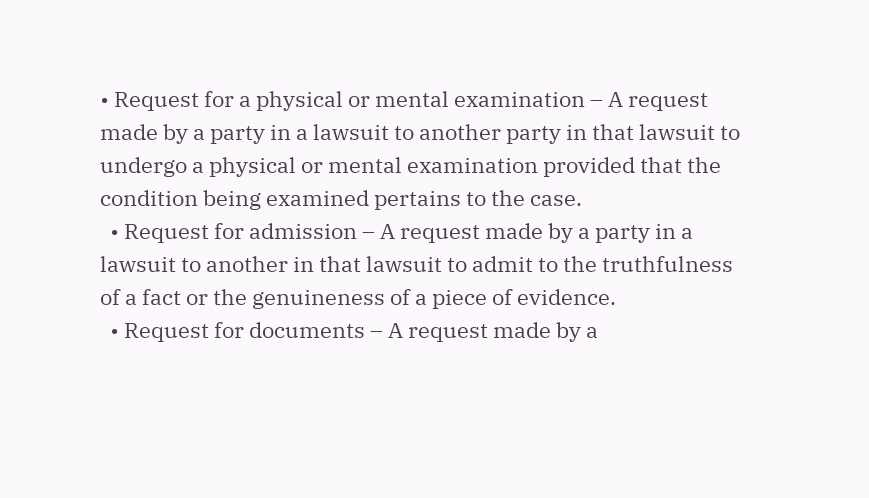• Request for a physical or mental examination – A request made by a party in a lawsuit to another party in that lawsuit to undergo a physical or mental examination provided that the condition being examined pertains to the case.
  • Request for admission – A request made by a party in a lawsuit to another in that lawsuit to admit to the truthfulness of a fact or the genuineness of a piece of evidence.
  • Request for documents – A request made by a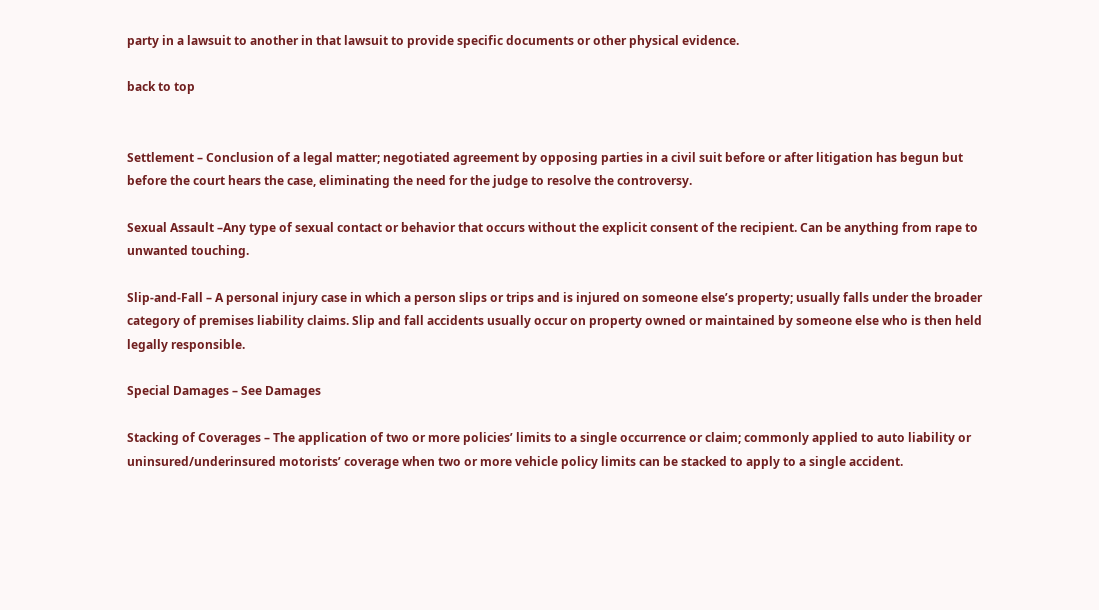party in a lawsuit to another in that lawsuit to provide specific documents or other physical evidence.

back to top


Settlement – Conclusion of a legal matter; negotiated agreement by opposing parties in a civil suit before or after litigation has begun but before the court hears the case, eliminating the need for the judge to resolve the controversy.

Sexual Assault –Any type of sexual contact or behavior that occurs without the explicit consent of the recipient. Can be anything from rape to unwanted touching.

Slip-and-Fall – A personal injury case in which a person slips or trips and is injured on someone else’s property; usually falls under the broader category of premises liability claims. Slip and fall accidents usually occur on property owned or maintained by someone else who is then held legally responsible.

Special Damages – See Damages

Stacking of Coverages – The application of two or more policies’ limits to a single occurrence or claim; commonly applied to auto liability or uninsured/underinsured motorists’ coverage when two or more vehicle policy limits can be stacked to apply to a single accident.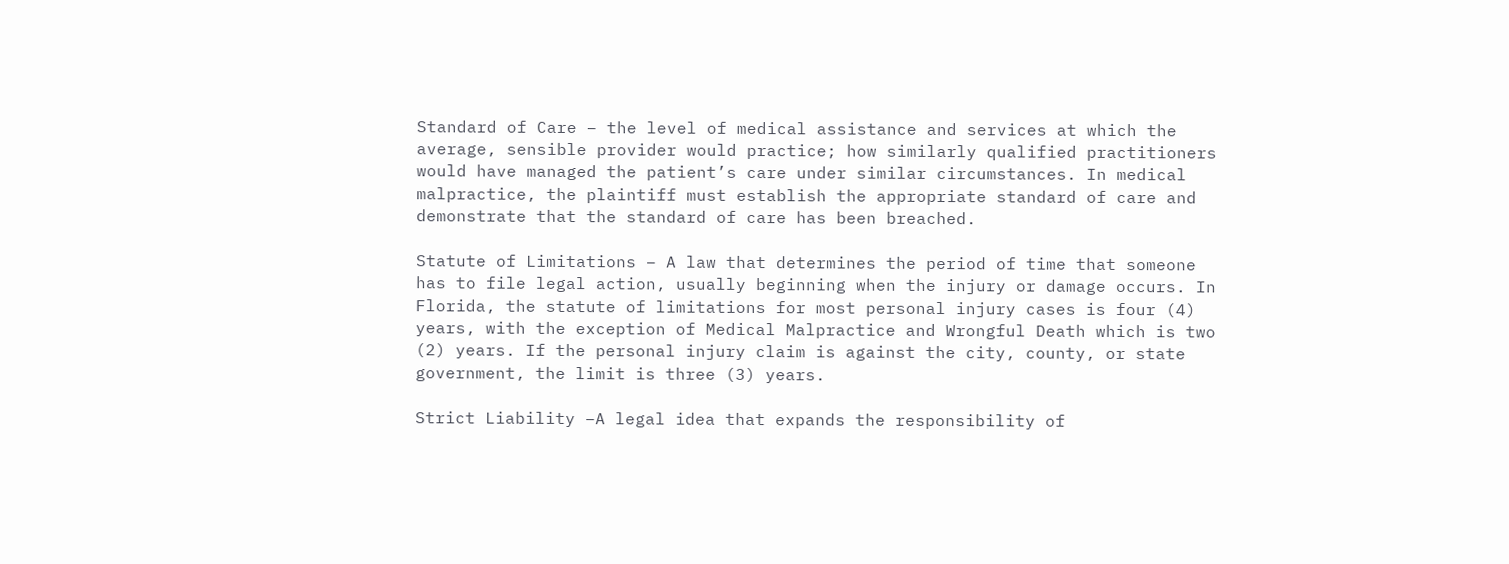Standard of Care – the level of medical assistance and services at which the average, sensible provider would practice; how similarly qualified practitioners would have managed the patient’s care under similar circumstances. In medical malpractice, the plaintiff must establish the appropriate standard of care and demonstrate that the standard of care has been breached.

Statute of Limitations – A law that determines the period of time that someone has to file legal action, usually beginning when the injury or damage occurs. In Florida, the statute of limitations for most personal injury cases is four (4) years, with the exception of Medical Malpractice and Wrongful Death which is two (2) years. If the personal injury claim is against the city, county, or state government, the limit is three (3) years.

Strict Liability –A legal idea that expands the responsibility of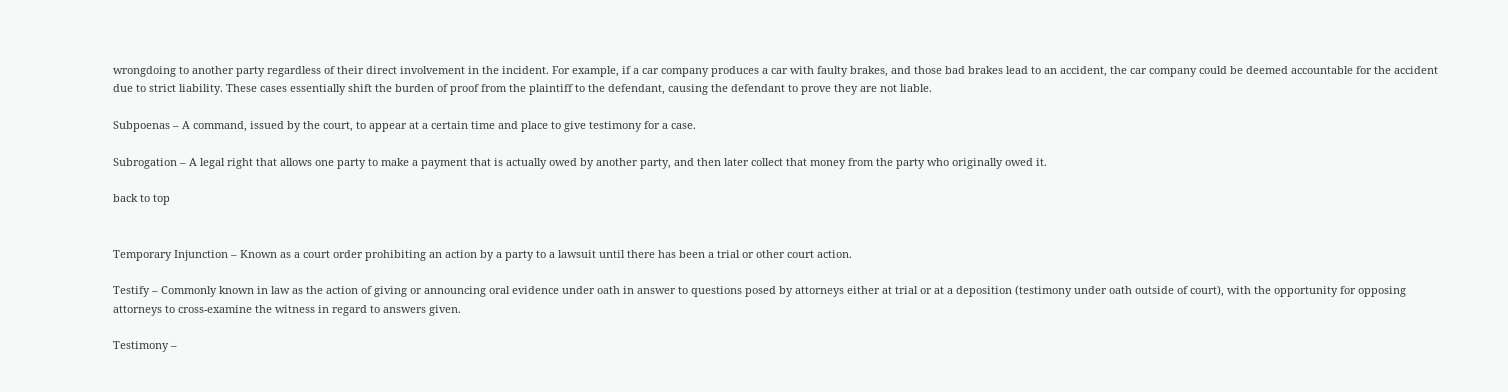wrongdoing to another party regardless of their direct involvement in the incident. For example, if a car company produces a car with faulty brakes, and those bad brakes lead to an accident, the car company could be deemed accountable for the accident due to strict liability. These cases essentially shift the burden of proof from the plaintiff to the defendant, causing the defendant to prove they are not liable.

Subpoenas – A command, issued by the court, to appear at a certain time and place to give testimony for a case.

Subrogation – A legal right that allows one party to make a payment that is actually owed by another party, and then later collect that money from the party who originally owed it.

back to top


Temporary Injunction – Known as a court order prohibiting an action by a party to a lawsuit until there has been a trial or other court action.

Testify – Commonly known in law as the action of giving or announcing oral evidence under oath in answer to questions posed by attorneys either at trial or at a deposition (testimony under oath outside of court), with the opportunity for opposing attorneys to cross-examine the witness in regard to answers given.

Testimony –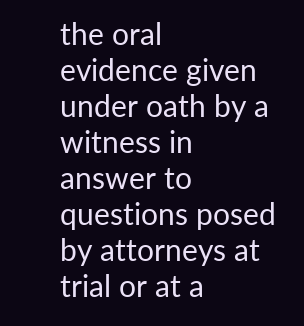the oral evidence given under oath by a witness in answer to questions posed by attorneys at trial or at a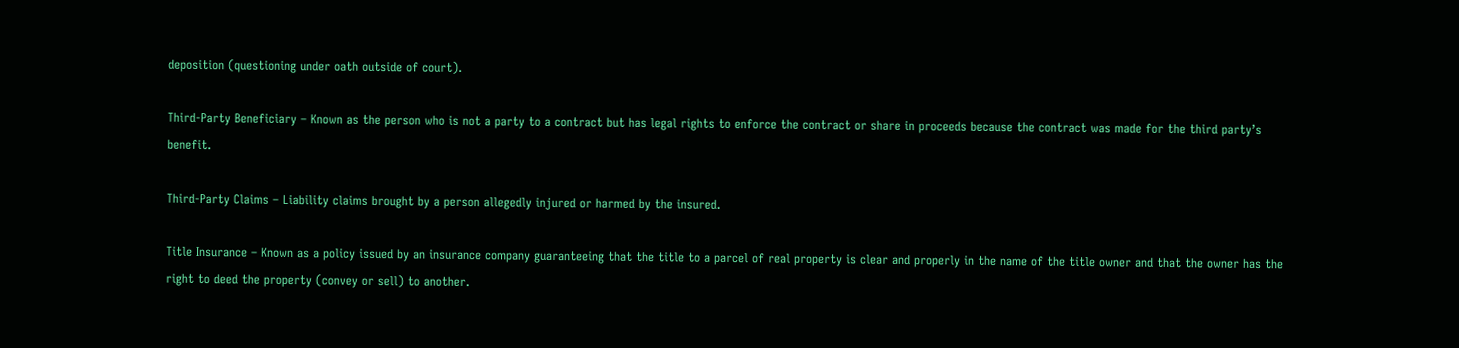deposition (questioning under oath outside of court).

Third-Party Beneficiary – Known as the person who is not a party to a contract but has legal rights to enforce the contract or share in proceeds because the contract was made for the third party’s benefit.

Third-Party Claims – Liability claims brought by a person allegedly injured or harmed by the insured.

Title Insurance – Known as a policy issued by an insurance company guaranteeing that the title to a parcel of real property is clear and properly in the name of the title owner and that the owner has the right to deed the property (convey or sell) to another.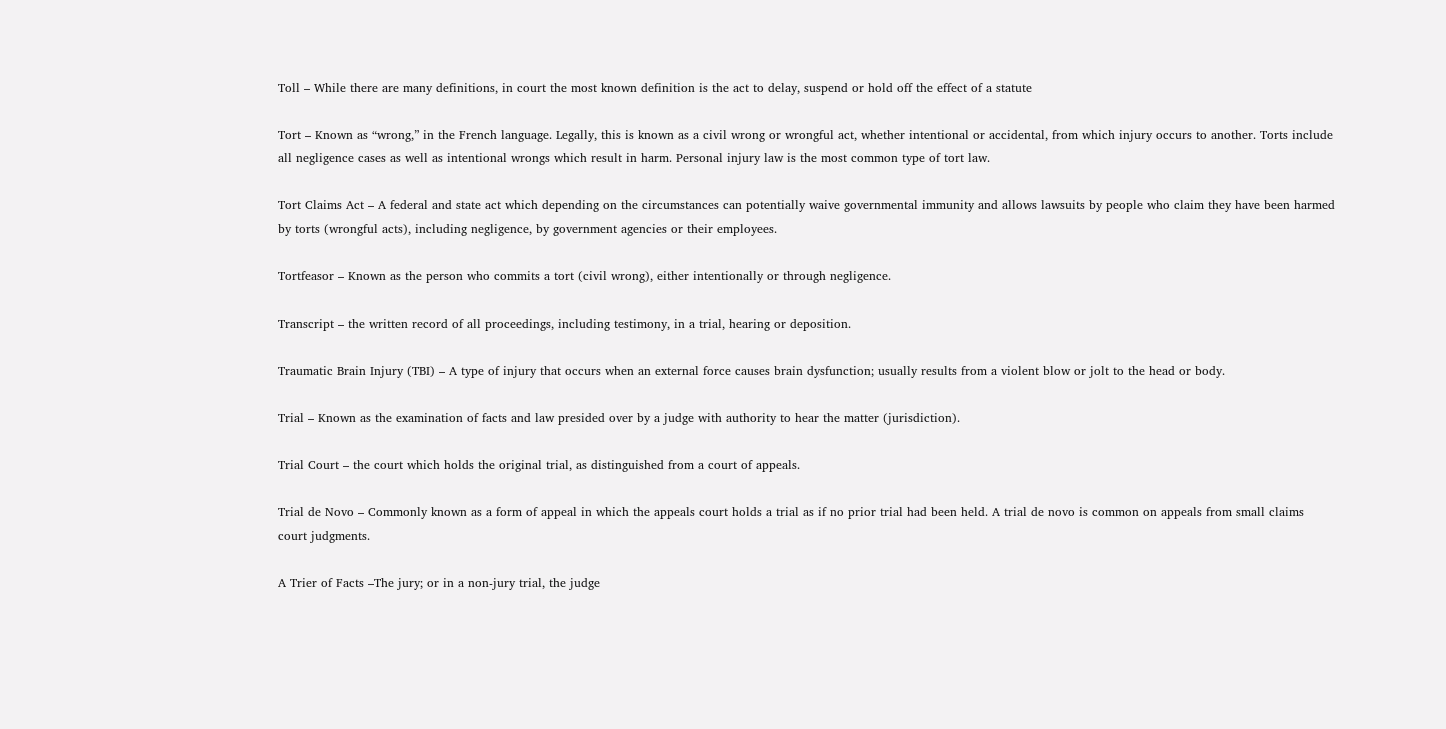Toll – While there are many definitions, in court the most known definition is the act to delay, suspend or hold off the effect of a statute

Tort – Known as “wrong,” in the French language. Legally, this is known as a civil wrong or wrongful act, whether intentional or accidental, from which injury occurs to another. Torts include all negligence cases as well as intentional wrongs which result in harm. Personal injury law is the most common type of tort law.

Tort Claims Act – A federal and state act which depending on the circumstances can potentially waive governmental immunity and allows lawsuits by people who claim they have been harmed by torts (wrongful acts), including negligence, by government agencies or their employees.

Tortfeasor – Known as the person who commits a tort (civil wrong), either intentionally or through negligence.

Transcript – the written record of all proceedings, including testimony, in a trial, hearing or deposition.

Traumatic Brain Injury (TBI) – A type of injury that occurs when an external force causes brain dysfunction; usually results from a violent blow or jolt to the head or body.

Trial – Known as the examination of facts and law presided over by a judge with authority to hear the matter (jurisdiction).

Trial Court – the court which holds the original trial, as distinguished from a court of appeals.

Trial de Novo – Commonly known as a form of appeal in which the appeals court holds a trial as if no prior trial had been held. A trial de novo is common on appeals from small claims court judgments.

A Trier of Facts –The jury; or in a non-jury trial, the judge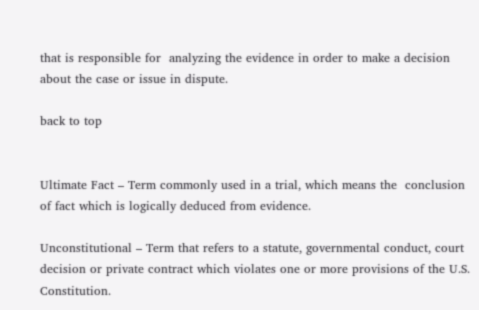that is responsible for  analyzing the evidence in order to make a decision about the case or issue in dispute.

back to top


Ultimate Fact – Term commonly used in a trial, which means the  conclusion of fact which is logically deduced from evidence.

Unconstitutional – Term that refers to a statute, governmental conduct, court decision or private contract which violates one or more provisions of the U.S. Constitution.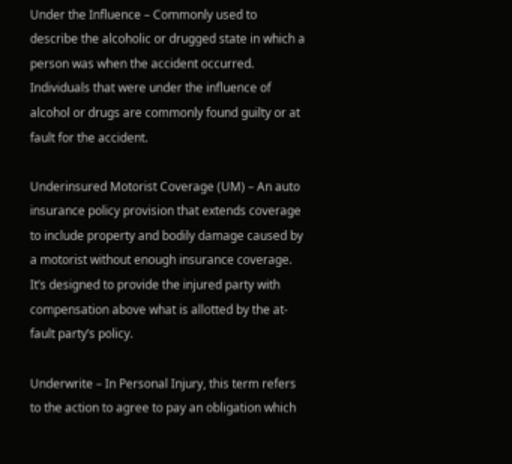Under the Influence – Commonly used to describe the alcoholic or drugged state in which a person was when the accident occurred. Individuals that were under the influence of alcohol or drugs are commonly found guilty or at fault for the accident.

Underinsured Motorist Coverage (UM) – An auto insurance policy provision that extends coverage to include property and bodily damage caused by a motorist without enough insurance coverage. It’s designed to provide the injured party with compensation above what is allotted by the at-fault party’s policy.

Underwrite – In Personal Injury, this term refers to the action to agree to pay an obligation which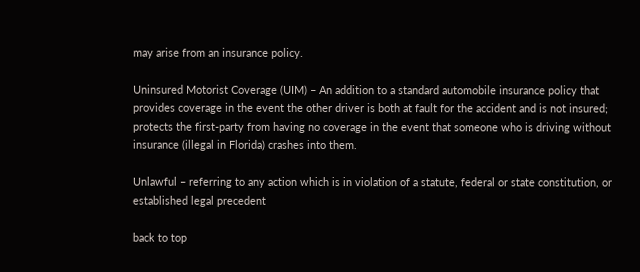may arise from an insurance policy.

Uninsured Motorist Coverage (UIM) – An addition to a standard automobile insurance policy that provides coverage in the event the other driver is both at fault for the accident and is not insured; protects the first-party from having no coverage in the event that someone who is driving without insurance (illegal in Florida) crashes into them.

Unlawful – referring to any action which is in violation of a statute, federal or state constitution, or established legal precedent

back to top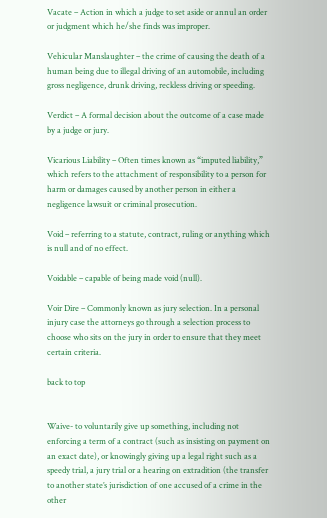Vacate – Action in which a judge to set aside or annul an order or judgment which he/she finds was improper.

Vehicular Manslaughter – the crime of causing the death of a human being due to illegal driving of an automobile, including gross negligence, drunk driving, reckless driving or speeding.

Verdict – A formal decision about the outcome of a case made by a judge or jury.

Vicarious Liability – Often times known as “imputed liability,” which refers to the attachment of responsibility to a person for harm or damages caused by another person in either a negligence lawsuit or criminal prosecution.

Void – referring to a statute, contract, ruling or anything which is null and of no effect.

Voidable – capable of being made void (null).

Voir Dire – Commonly known as jury selection. In a personal injury case the attorneys go through a selection process to choose who sits on the jury in order to ensure that they meet certain criteria.

back to top


Waive- to voluntarily give up something, including not enforcing a term of a contract (such as insisting on payment on an exact date), or knowingly giving up a legal right such as a speedy trial, a jury trial or a hearing on extradition (the transfer to another state’s jurisdiction of one accused of a crime in the other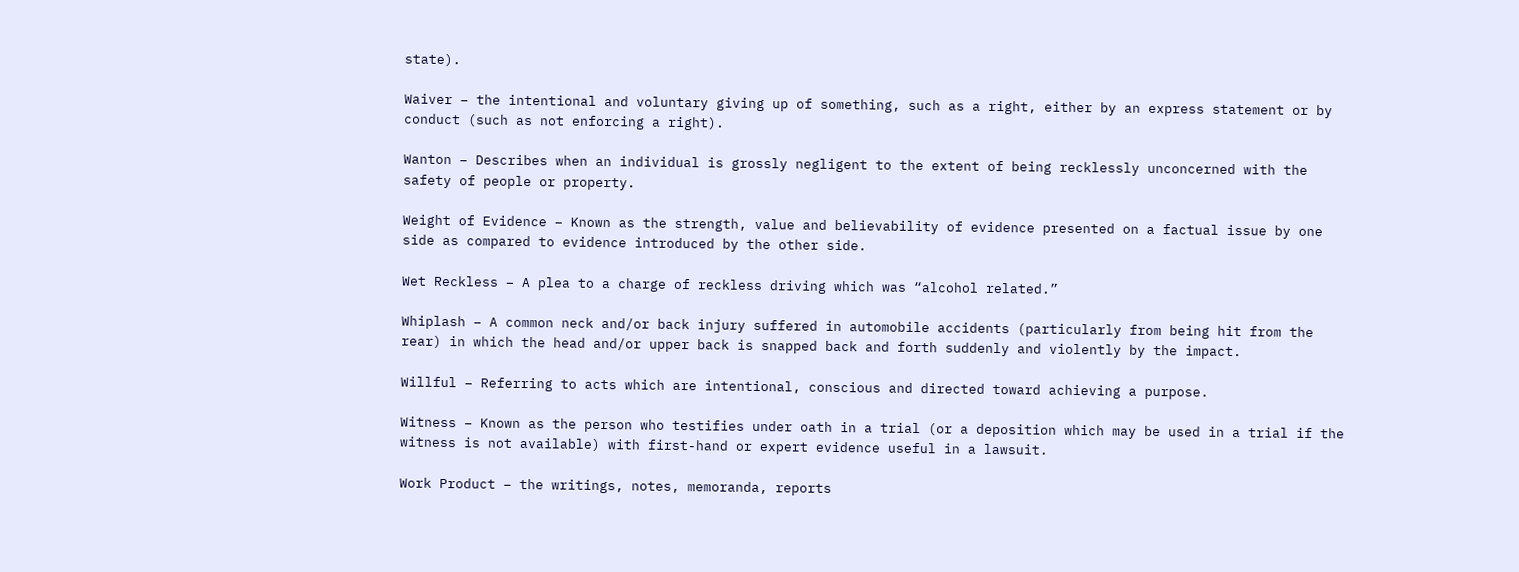state).

Waiver – the intentional and voluntary giving up of something, such as a right, either by an express statement or by conduct (such as not enforcing a right).

Wanton – Describes when an individual is grossly negligent to the extent of being recklessly unconcerned with the safety of people or property.

Weight of Evidence – Known as the strength, value and believability of evidence presented on a factual issue by one side as compared to evidence introduced by the other side.

Wet Reckless – A plea to a charge of reckless driving which was “alcohol related.”

Whiplash – A common neck and/or back injury suffered in automobile accidents (particularly from being hit from the rear) in which the head and/or upper back is snapped back and forth suddenly and violently by the impact.

Willful – Referring to acts which are intentional, conscious and directed toward achieving a purpose.

Witness – Known as the person who testifies under oath in a trial (or a deposition which may be used in a trial if the witness is not available) with first-hand or expert evidence useful in a lawsuit.

Work Product – the writings, notes, memoranda, reports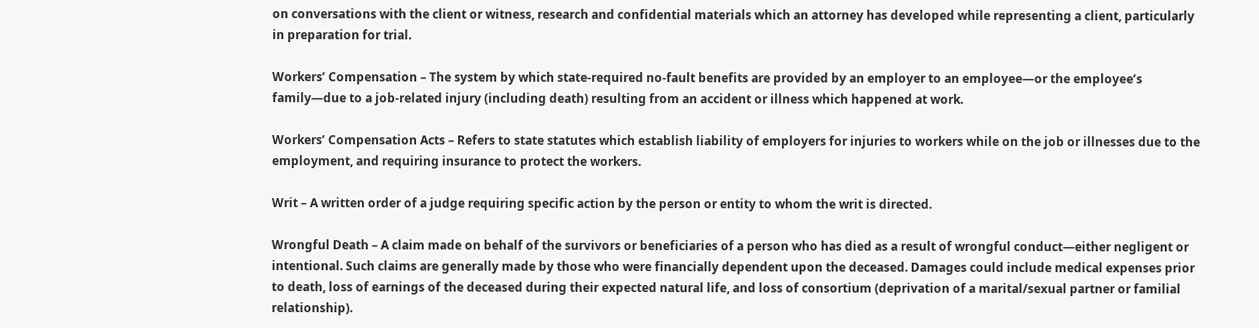on conversations with the client or witness, research and confidential materials which an attorney has developed while representing a client, particularly in preparation for trial.

Workers’ Compensation – The system by which state-required no-fault benefits are provided by an employer to an employee—or the employee’s family—due to a job-related injury (including death) resulting from an accident or illness which happened at work.

Workers’ Compensation Acts – Refers to state statutes which establish liability of employers for injuries to workers while on the job or illnesses due to the employment, and requiring insurance to protect the workers.

Writ – A written order of a judge requiring specific action by the person or entity to whom the writ is directed.

Wrongful Death – A claim made on behalf of the survivors or beneficiaries of a person who has died as a result of wrongful conduct—either negligent or intentional. Such claims are generally made by those who were financially dependent upon the deceased. Damages could include medical expenses prior to death, loss of earnings of the deceased during their expected natural life, and loss of consortium (deprivation of a marital/sexual partner or familial relationship).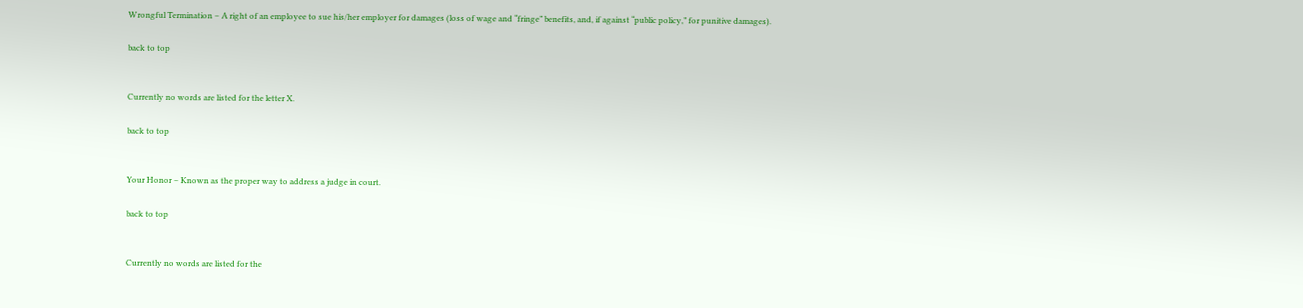Wrongful Termination – A right of an employee to sue his/her employer for damages (loss of wage and “fringe” benefits, and, if against “public policy,” for punitive damages).

back to top


Currently no words are listed for the letter X.

back to top


Your Honor – Known as the proper way to address a judge in court.

back to top


Currently no words are listed for the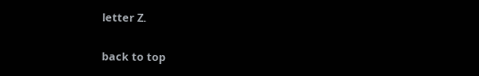letter Z.

back to top